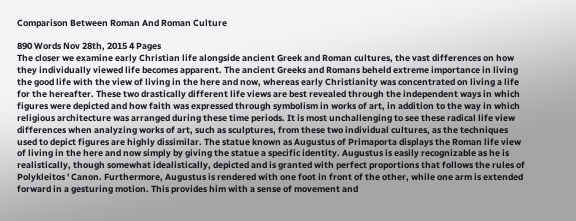Comparison Between Roman And Roman Culture

890 Words Nov 28th, 2015 4 Pages
The closer we examine early Christian life alongside ancient Greek and Roman cultures, the vast differences on how they individually viewed life becomes apparent. The ancient Greeks and Romans beheld extreme importance in living the good life with the view of living in the here and now, whereas early Christianity was concentrated on living a life for the hereafter. These two drastically different life views are best revealed through the independent ways in which figures were depicted and how faith was expressed through symbolism in works of art, in addition to the way in which religious architecture was arranged during these time periods. It is most unchallenging to see these radical life view differences when analyzing works of art, such as sculptures, from these two individual cultures, as the techniques used to depict figures are highly dissimilar. The statue known as Augustus of Primaporta displays the Roman life view of living in the here and now simply by giving the statue a specific identity. Augustus is easily recognizable as he is realistically, though somewhat idealistically, depicted and is granted with perfect proportions that follows the rules of Polykleitos ' Canon. Furthermore, Augustus is rendered with one foot in front of the other, while one arm is extended forward in a gesturing motion. This provides him with a sense of movement and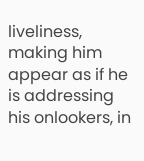liveliness, making him appear as if he is addressing his onlookers, in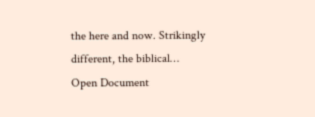the here and now. Strikingly different, the biblical…
Open Document